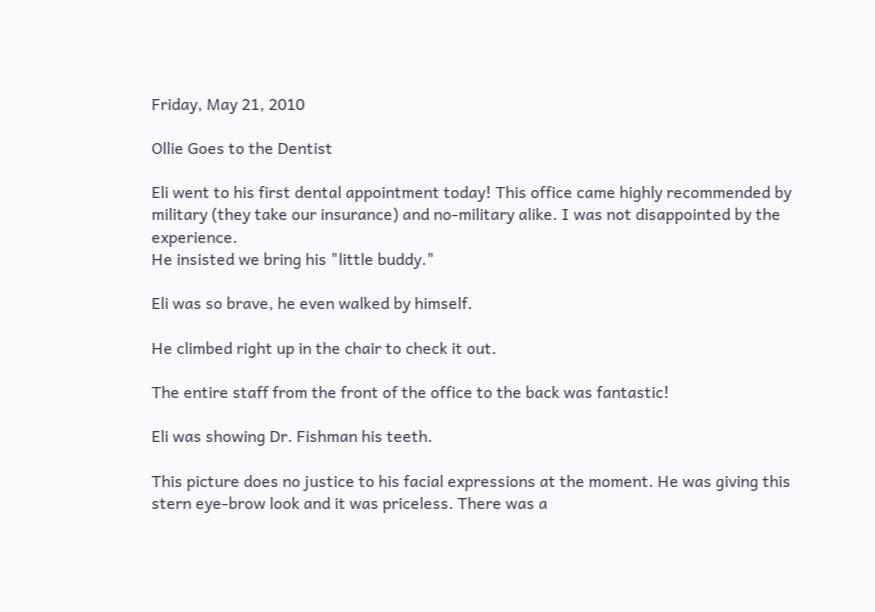Friday, May 21, 2010

Ollie Goes to the Dentist

Eli went to his first dental appointment today! This office came highly recommended by military (they take our insurance) and no-military alike. I was not disappointed by the experience.
He insisted we bring his "little buddy."

Eli was so brave, he even walked by himself.

He climbed right up in the chair to check it out.

The entire staff from the front of the office to the back was fantastic!

Eli was showing Dr. Fishman his teeth.

This picture does no justice to his facial expressions at the moment. He was giving this stern eye-brow look and it was priceless. There was a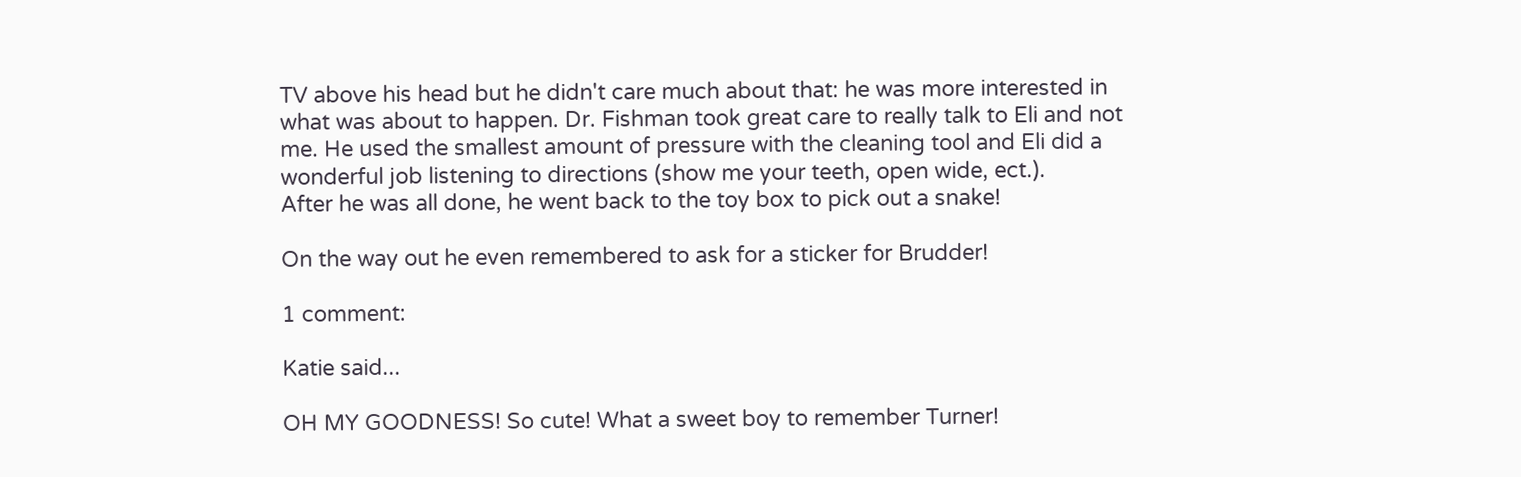TV above his head but he didn't care much about that: he was more interested in what was about to happen. Dr. Fishman took great care to really talk to Eli and not me. He used the smallest amount of pressure with the cleaning tool and Eli did a wonderful job listening to directions (show me your teeth, open wide, ect.).
After he was all done, he went back to the toy box to pick out a snake!

On the way out he even remembered to ask for a sticker for Brudder!

1 comment:

Katie said...

OH MY GOODNESS! So cute! What a sweet boy to remember Turner!